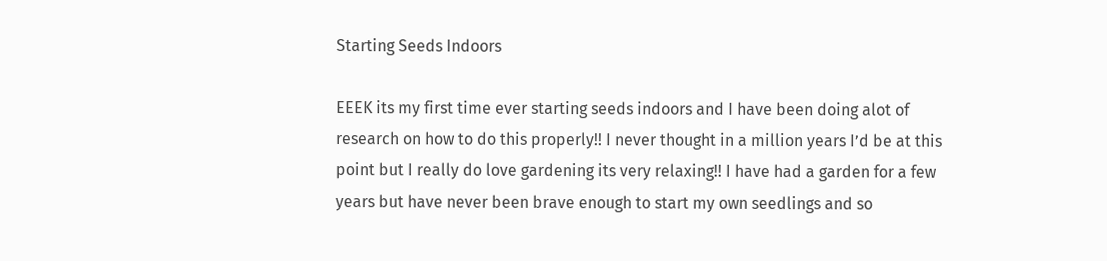Starting Seeds Indoors

EEEK its my first time ever starting seeds indoors and I have been doing alot of research on how to do this properly!! I never thought in a million years I’d be at this point but I really do love gardening its very relaxing!! I have had a garden for a few years but have never been brave enough to start my own seedlings and so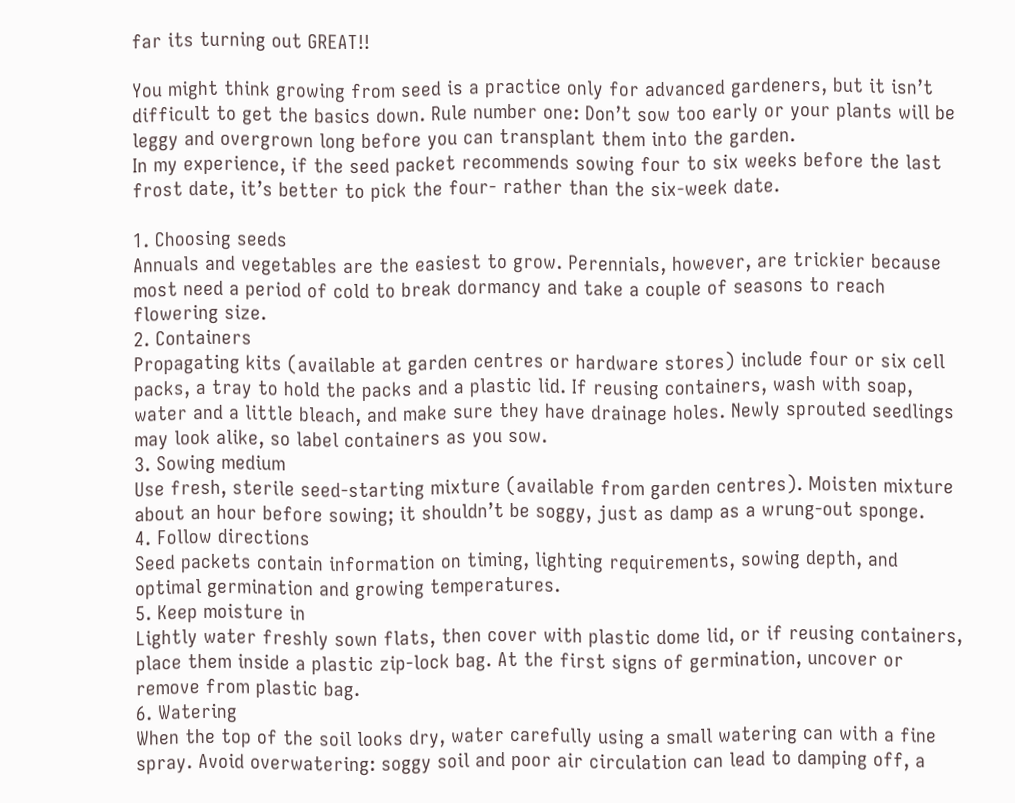far its turning out GREAT!!

You might think growing from seed is a practice only for advanced gardeners, but it isn’t difficult to get the basics down. Rule number one: Don’t sow too early or your plants will be leggy and overgrown long before you can transplant them into the garden.
In my experience, if the seed packet recommends sowing four to six weeks before the last frost date, it’s better to pick the four- rather than the six-week date.

1. Choosing seeds
Annuals and vegetables are the easiest to grow. Perennials, however, are trickier because most need a period of cold to break dormancy and take a couple of seasons to reach flowering size.
2. Containers
Propagating kits (available at garden centres or hardware stores) include four or six cell packs, a tray to hold the packs and a plastic lid. If reusing containers, wash with soap, water and a little bleach, and make sure they have drainage holes. Newly sprouted seedlings may look alike, so label containers as you sow.
3. Sowing medium
Use fresh, sterile seed-starting mixture (available from garden centres). Moisten mixture about an hour before sowing; it shouldn’t be soggy, just as damp as a wrung-out sponge.
4. Follow directions
Seed packets contain information on timing, lighting requirements, sowing depth, and optimal germination and growing temperatures.
5. Keep moisture in
Lightly water freshly sown flats, then cover with plastic dome lid, or if reusing containers, place them inside a plastic zip-lock bag. At the first signs of germination, uncover or remove from plastic bag.
6. Watering
When the top of the soil looks dry, water carefully using a small watering can with a fine spray. Avoid overwatering: soggy soil and poor air circulation can lead to damping off, a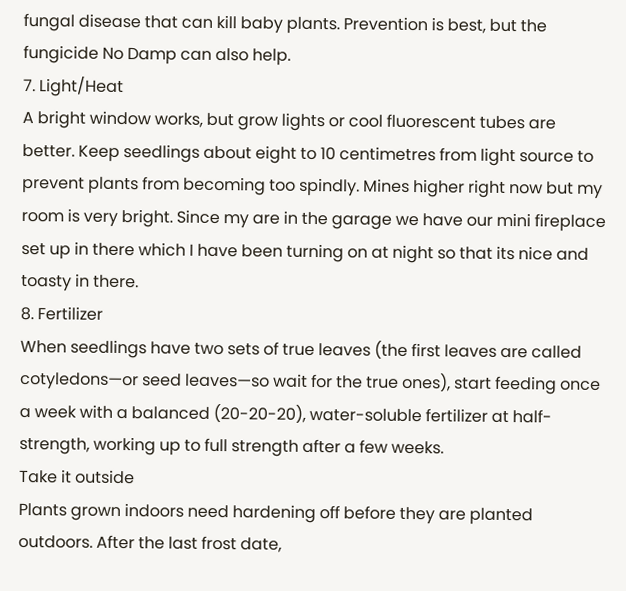fungal disease that can kill baby plants. Prevention is best, but the fungicide No Damp can also help.
7. Light/Heat
A bright window works, but grow lights or cool fluorescent tubes are better. Keep seedlings about eight to 10 centimetres from light source to prevent plants from becoming too spindly. Mines higher right now but my room is very bright. Since my are in the garage we have our mini fireplace set up in there which I have been turning on at night so that its nice and toasty in there.
8. Fertilizer
When seedlings have two sets of true leaves (the first leaves are called cotyledons—or seed leaves—so wait for the true ones), start feeding once a week with a balanced (20-20-20), water-soluble fertilizer at half-strength, working up to full strength after a few weeks.
Take it outside
Plants grown indoors need hardening off before they are planted outdoors. After the last frost date,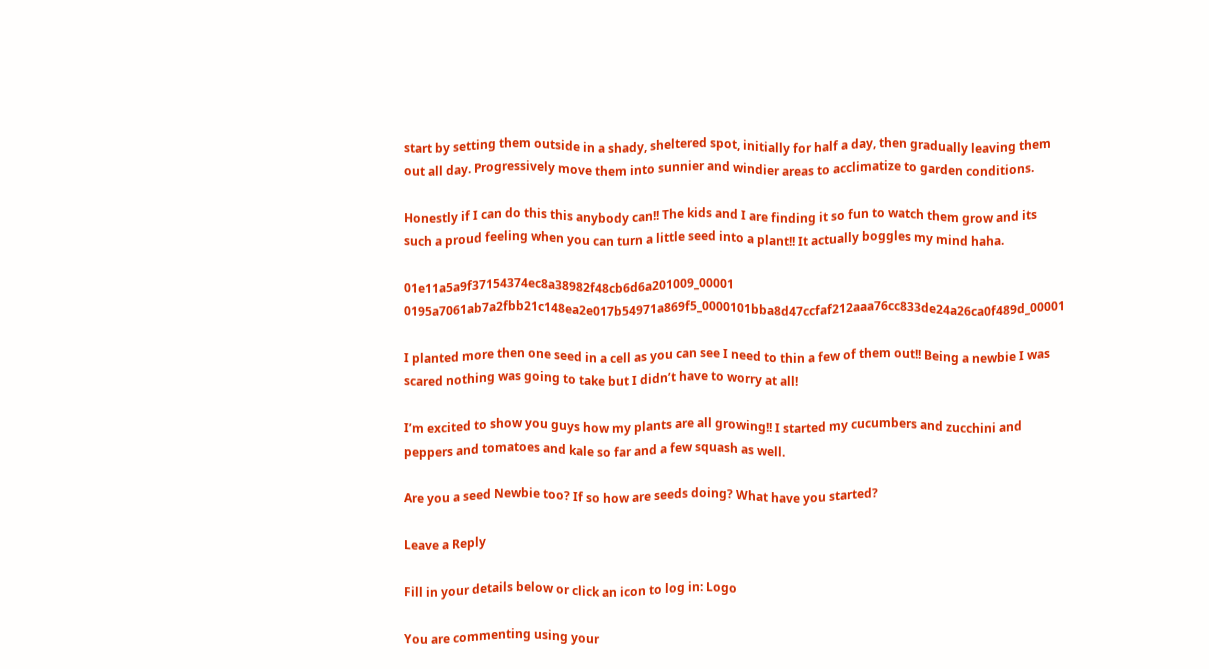start by setting them outside in a shady, sheltered spot, initially for half a day, then gradually leaving them out all day. Progressively move them into sunnier and windier areas to acclimatize to garden conditions.

Honestly if I can do this this anybody can!! The kids and I are finding it so fun to watch them grow and its such a proud feeling when you can turn a little seed into a plant!! It actually boggles my mind haha.

01e11a5a9f37154374ec8a38982f48cb6d6a201009_00001 0195a7061ab7a2fbb21c148ea2e017b54971a869f5_0000101bba8d47ccfaf212aaa76cc833de24a26ca0f489d_00001

I planted more then one seed in a cell as you can see I need to thin a few of them out!! Being a newbie I was scared nothing was going to take but I didn’t have to worry at all!

I’m excited to show you guys how my plants are all growing!! I started my cucumbers and zucchini and peppers and tomatoes and kale so far and a few squash as well.

Are you a seed Newbie too? If so how are seeds doing? What have you started?

Leave a Reply

Fill in your details below or click an icon to log in: Logo

You are commenting using your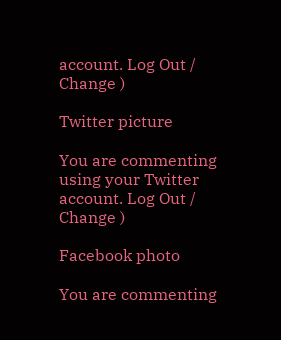account. Log Out / Change )

Twitter picture

You are commenting using your Twitter account. Log Out / Change )

Facebook photo

You are commenting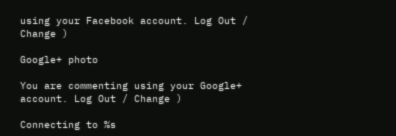using your Facebook account. Log Out / Change )

Google+ photo

You are commenting using your Google+ account. Log Out / Change )

Connecting to %s